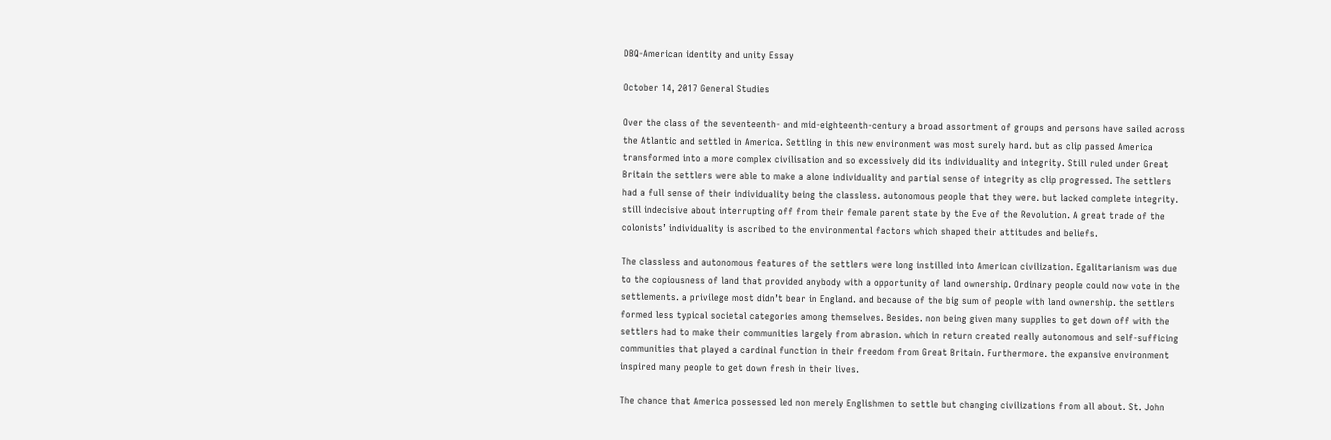DBQ-American identity and unity Essay

October 14, 2017 General Studies

Over the class of the seventeenth- and mid-eighteenth-century a broad assortment of groups and persons have sailed across the Atlantic and settled in America. Settling in this new environment was most surely hard. but as clip passed America transformed into a more complex civilisation and so excessively did its individuality and integrity. Still ruled under Great Britain the settlers were able to make a alone individuality and partial sense of integrity as clip progressed. The settlers had a full sense of their individuality being the classless. autonomous people that they were. but lacked complete integrity. still indecisive about interrupting off from their female parent state by the Eve of the Revolution. A great trade of the colonists’ individuality is ascribed to the environmental factors which shaped their attitudes and beliefs.

The classless and autonomous features of the settlers were long instilled into American civilization. Egalitarianism was due to the copiousness of land that provided anybody with a opportunity of land ownership. Ordinary people could now vote in the settlements. a privilege most didn’t bear in England. and because of the big sum of people with land ownership. the settlers formed less typical societal categories among themselves. Besides. non being given many supplies to get down off with the settlers had to make their communities largely from abrasion. which in return created really autonomous and self-sufficing communities that played a cardinal function in their freedom from Great Britain. Furthermore. the expansive environment inspired many people to get down fresh in their lives.

The chance that America possessed led non merely Englishmen to settle but changing civilizations from all about. St. John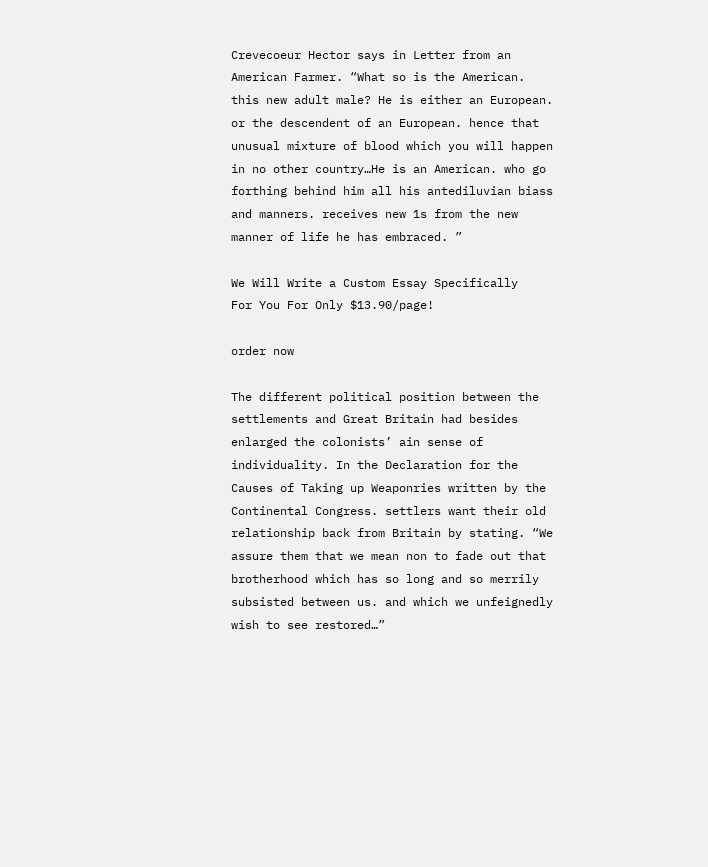Crevecoeur Hector says in Letter from an American Farmer. “What so is the American. this new adult male? He is either an European. or the descendent of an European. hence that unusual mixture of blood which you will happen in no other country…He is an American. who go forthing behind him all his antediluvian biass and manners. receives new 1s from the new manner of life he has embraced. ”

We Will Write a Custom Essay Specifically
For You For Only $13.90/page!

order now

The different political position between the settlements and Great Britain had besides enlarged the colonists’ ain sense of individuality. In the Declaration for the Causes of Taking up Weaponries written by the Continental Congress. settlers want their old relationship back from Britain by stating. “We assure them that we mean non to fade out that brotherhood which has so long and so merrily subsisted between us. and which we unfeignedly wish to see restored…”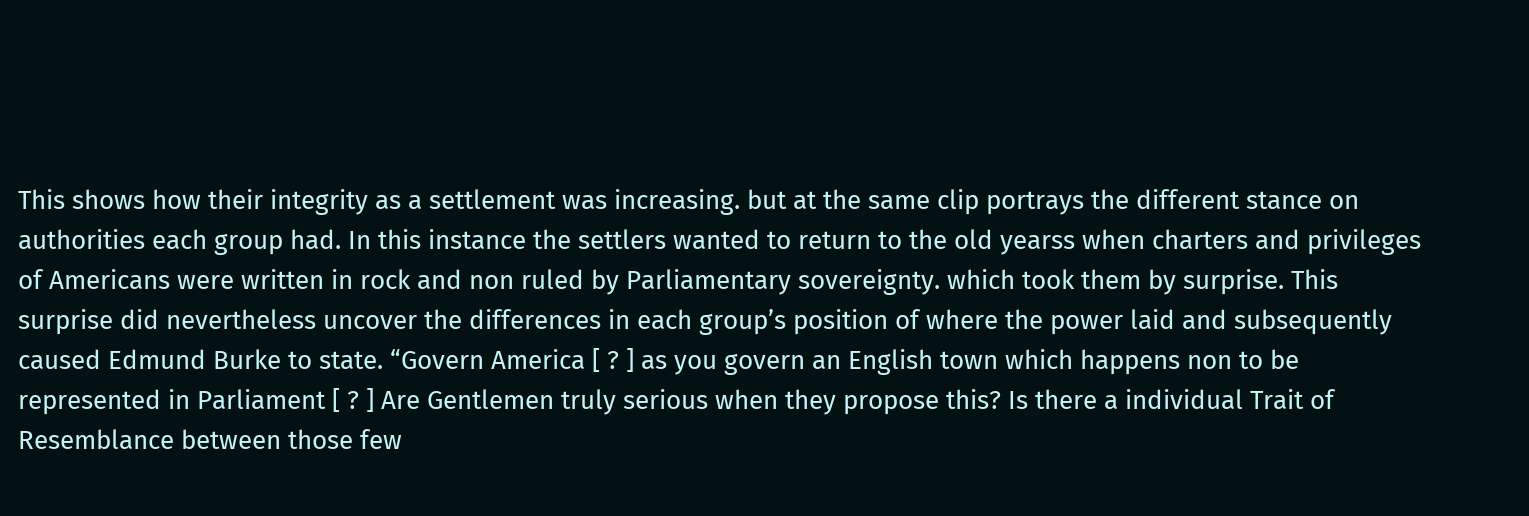This shows how their integrity as a settlement was increasing. but at the same clip portrays the different stance on authorities each group had. In this instance the settlers wanted to return to the old yearss when charters and privileges of Americans were written in rock and non ruled by Parliamentary sovereignty. which took them by surprise. This surprise did nevertheless uncover the differences in each group’s position of where the power laid and subsequently caused Edmund Burke to state. “Govern America [ ? ] as you govern an English town which happens non to be represented in Parliament [ ? ] Are Gentlemen truly serious when they propose this? Is there a individual Trait of Resemblance between those few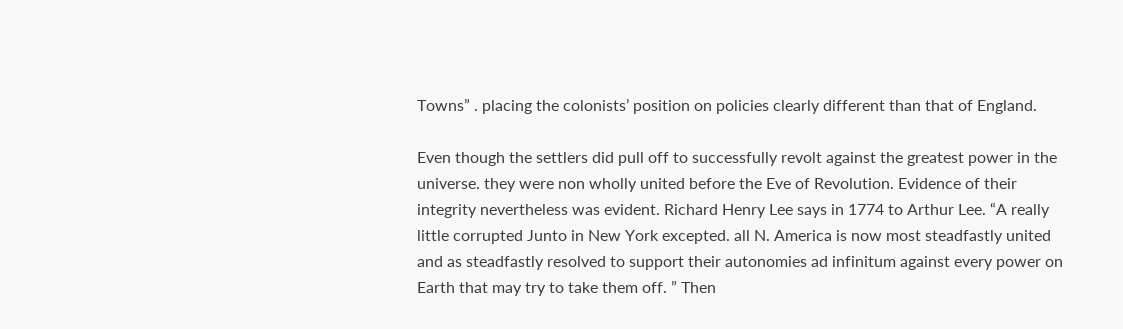Towns” . placing the colonists’ position on policies clearly different than that of England.

Even though the settlers did pull off to successfully revolt against the greatest power in the universe. they were non wholly united before the Eve of Revolution. Evidence of their integrity nevertheless was evident. Richard Henry Lee says in 1774 to Arthur Lee. “A really little corrupted Junto in New York excepted. all N. America is now most steadfastly united and as steadfastly resolved to support their autonomies ad infinitum against every power on Earth that may try to take them off. ” Then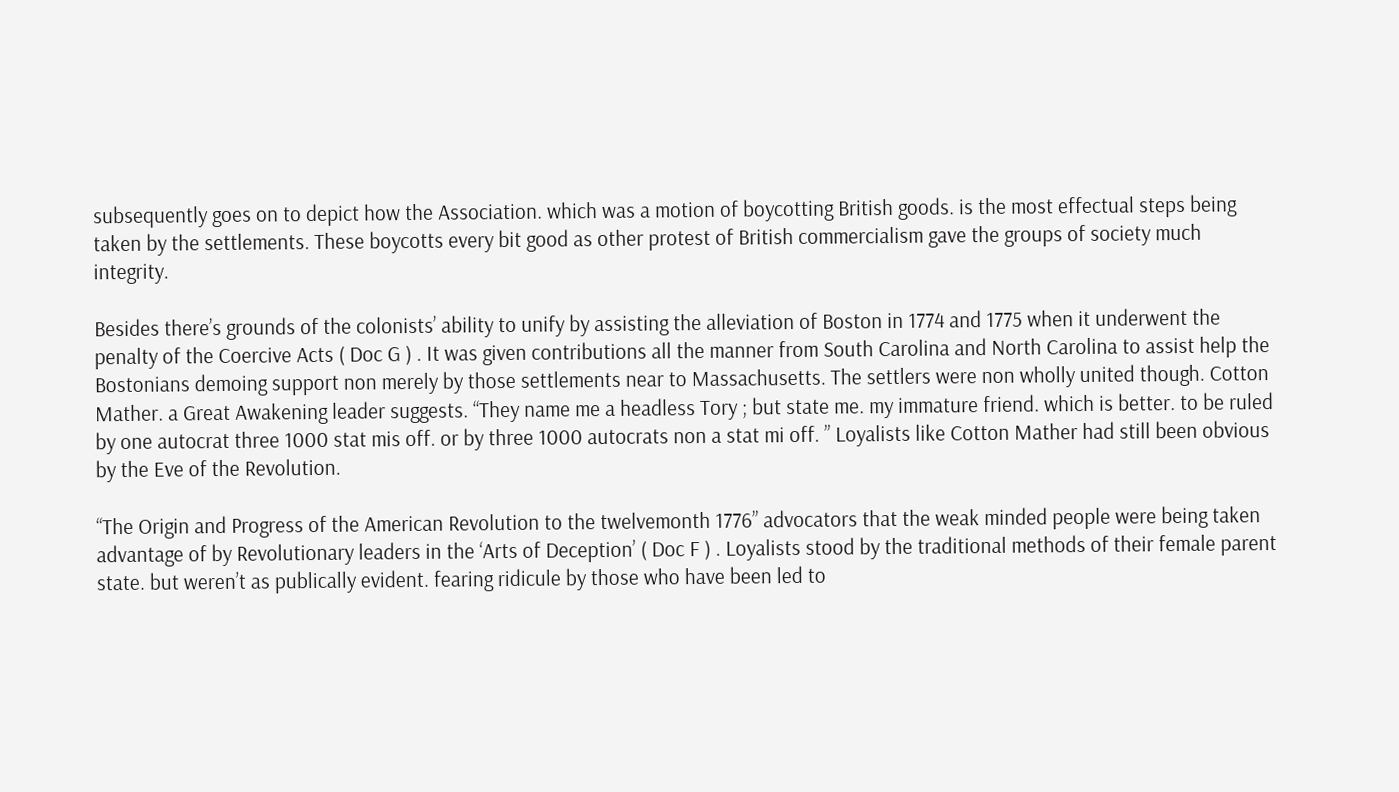subsequently goes on to depict how the Association. which was a motion of boycotting British goods. is the most effectual steps being taken by the settlements. These boycotts every bit good as other protest of British commercialism gave the groups of society much integrity.

Besides there’s grounds of the colonists’ ability to unify by assisting the alleviation of Boston in 1774 and 1775 when it underwent the penalty of the Coercive Acts ( Doc G ) . It was given contributions all the manner from South Carolina and North Carolina to assist help the Bostonians demoing support non merely by those settlements near to Massachusetts. The settlers were non wholly united though. Cotton Mather. a Great Awakening leader suggests. “They name me a headless Tory ; but state me. my immature friend. which is better. to be ruled by one autocrat three 1000 stat mis off. or by three 1000 autocrats non a stat mi off. ” Loyalists like Cotton Mather had still been obvious by the Eve of the Revolution.

“The Origin and Progress of the American Revolution to the twelvemonth 1776” advocators that the weak minded people were being taken advantage of by Revolutionary leaders in the ‘Arts of Deception’ ( Doc F ) . Loyalists stood by the traditional methods of their female parent state. but weren’t as publically evident. fearing ridicule by those who have been led to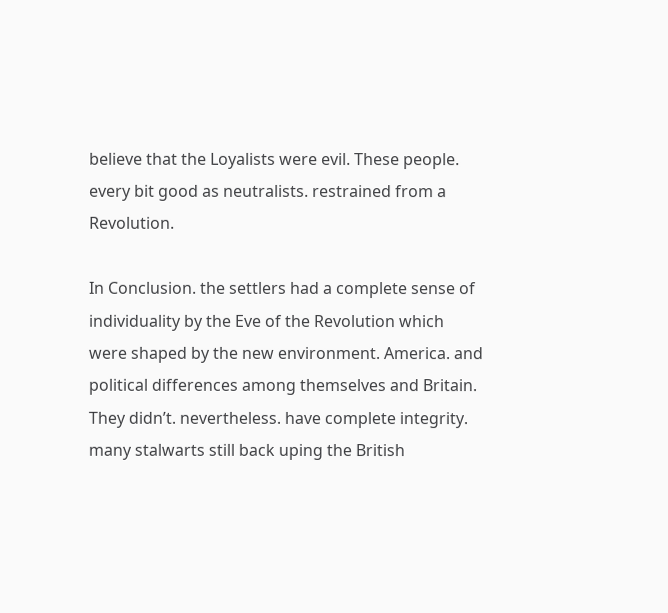believe that the Loyalists were evil. These people. every bit good as neutralists. restrained from a Revolution.

In Conclusion. the settlers had a complete sense of individuality by the Eve of the Revolution which were shaped by the new environment. America. and political differences among themselves and Britain. They didn’t. nevertheless. have complete integrity. many stalwarts still back uping the British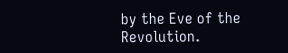by the Eve of the Revolution.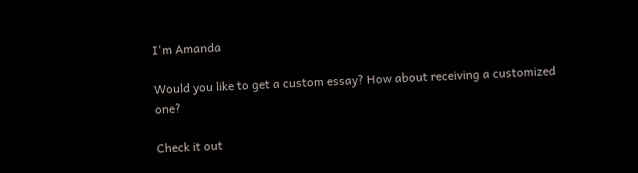I'm Amanda

Would you like to get a custom essay? How about receiving a customized one?

Check it out